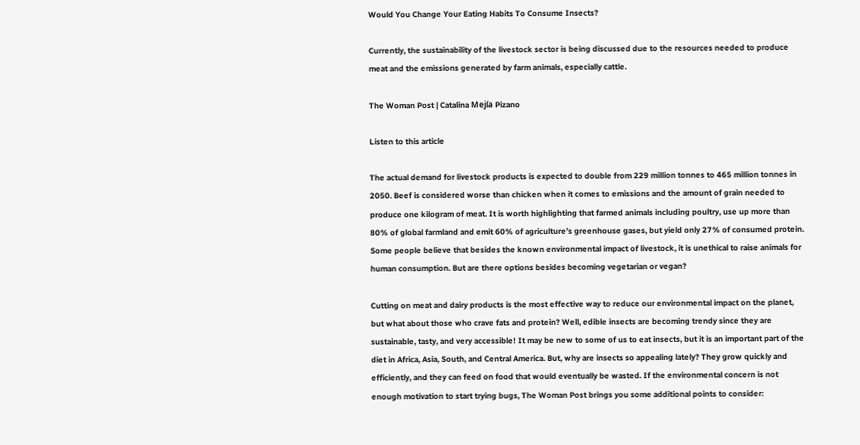Would You Change Your Eating Habits To Consume Insects?

Currently, the sustainability of the livestock sector is being discussed due to the resources needed to produce meat and the emissions generated by farm animals, especially cattle.

The Woman Post | Catalina Mejía Pizano

Listen to this article

The actual demand for livestock products is expected to double from 229 million tonnes to 465 million tonnes in 2050. Beef is considered worse than chicken when it comes to emissions and the amount of grain needed to produce one kilogram of meat. It is worth highlighting that farmed animals including poultry, use up more than 80% of global farmland and emit 60% of agriculture’s greenhouse gases, but yield only 27% of consumed protein. Some people believe that besides the known environmental impact of livestock, it is unethical to raise animals for human consumption. But are there options besides becoming vegetarian or vegan?

Cutting on meat and dairy products is the most effective way to reduce our environmental impact on the planet, but what about those who crave fats and protein? Well, edible insects are becoming trendy since they are sustainable, tasty, and very accessible! It may be new to some of us to eat insects, but it is an important part of the diet in Africa, Asia, South, and Central America. But, why are insects so appealing lately? They grow quickly and efficiently, and they can feed on food that would eventually be wasted. If the environmental concern is not enough motivation to start trying bugs, The Woman Post brings you some additional points to consider: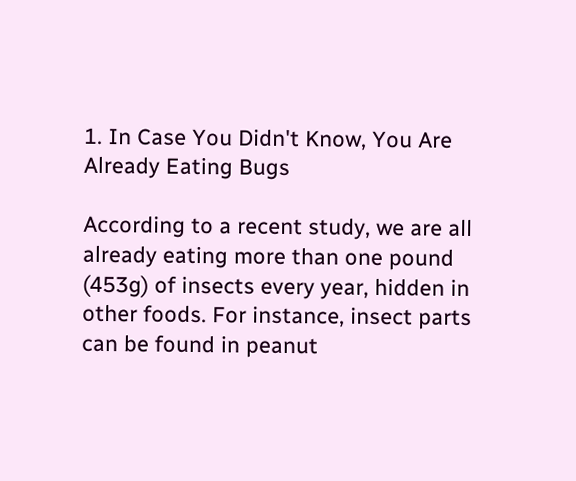1. In Case You Didn't Know, You Are Already Eating Bugs

According to a recent study, we are all already eating more than one pound (453g) of insects every year, hidden in other foods. For instance, insect parts can be found in peanut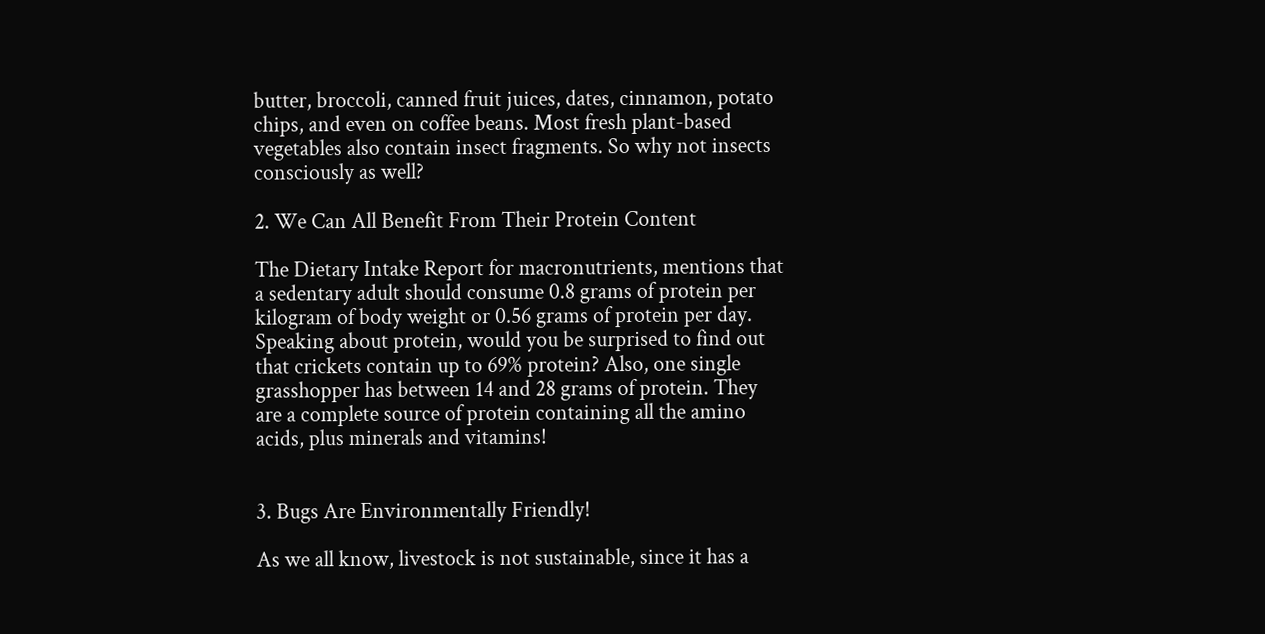butter, broccoli, canned fruit juices, dates, cinnamon, potato chips, and even on coffee beans. Most fresh plant-based vegetables also contain insect fragments. So why not insects consciously as well?

2. We Can All Benefit From Their Protein Content

The Dietary Intake Report for macronutrients, mentions that a sedentary adult should consume 0.8 grams of protein per kilogram of body weight or 0.56 grams of protein per day. Speaking about protein, would you be surprised to find out that crickets contain up to 69% protein? Also, one single grasshopper has between 14 and 28 grams of protein. They are a complete source of protein containing all the amino acids, plus minerals and vitamins!


3. Bugs Are Environmentally Friendly!

As we all know, livestock is not sustainable, since it has a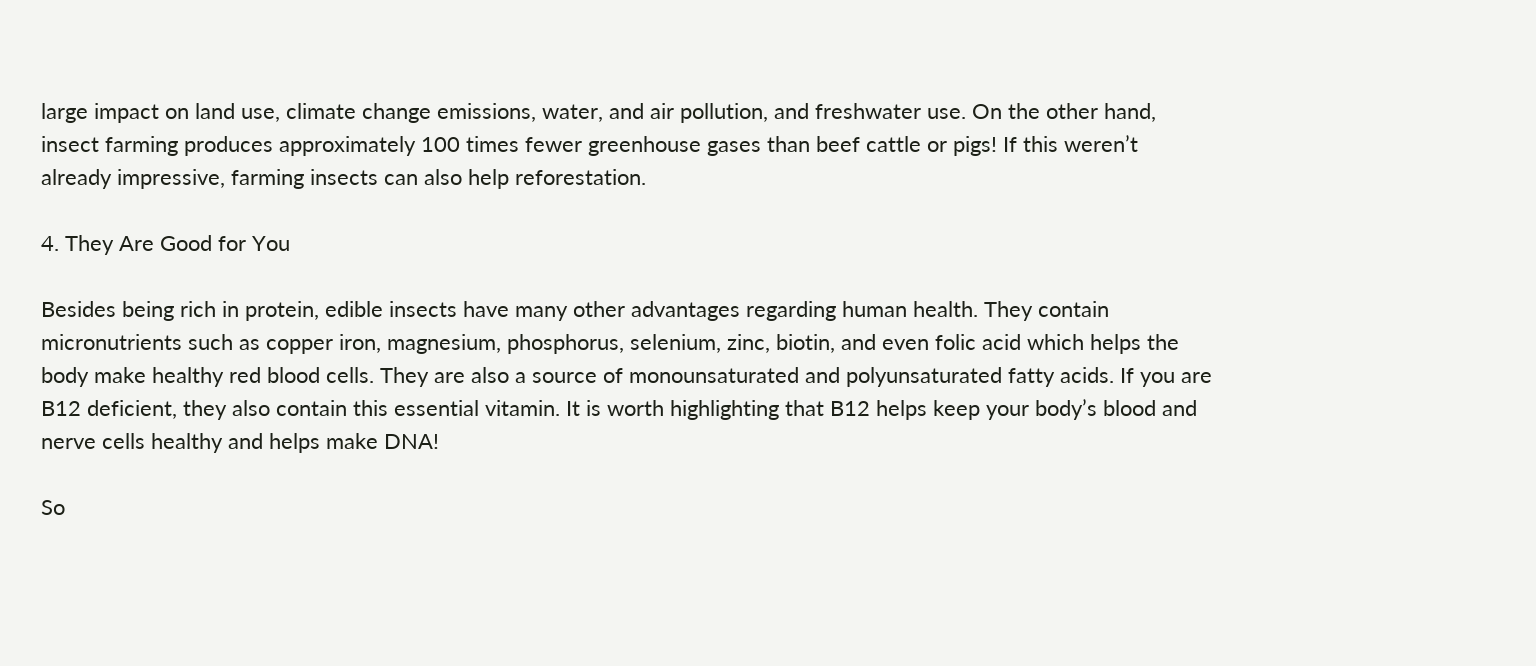large impact on land use, climate change emissions, water, and air pollution, and freshwater use. On the other hand, insect farming produces approximately 100 times fewer greenhouse gases than beef cattle or pigs! If this weren’t already impressive, farming insects can also help reforestation.

4. They Are Good for You

Besides being rich in protein, edible insects have many other advantages regarding human health. They contain micronutrients such as copper iron, magnesium, phosphorus, selenium, zinc, biotin, and even folic acid which helps the body make healthy red blood cells. They are also a source of monounsaturated and polyunsaturated fatty acids. If you are B12 deficient, they also contain this essential vitamin. It is worth highlighting that B12 helps keep your body’s blood and nerve cells healthy and helps make DNA!

So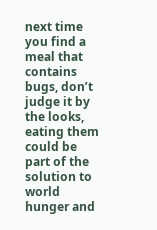next time you find a meal that contains bugs, don’t judge it by the looks, eating them could be part of the solution to world hunger and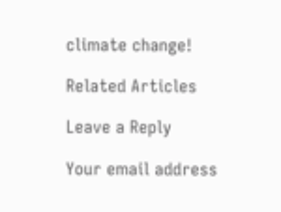climate change!

Related Articles

Leave a Reply

Your email address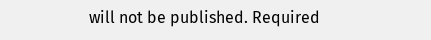will not be published. Required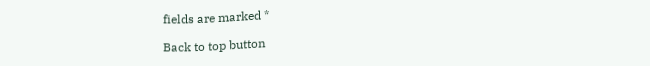fields are marked *

Back to top button